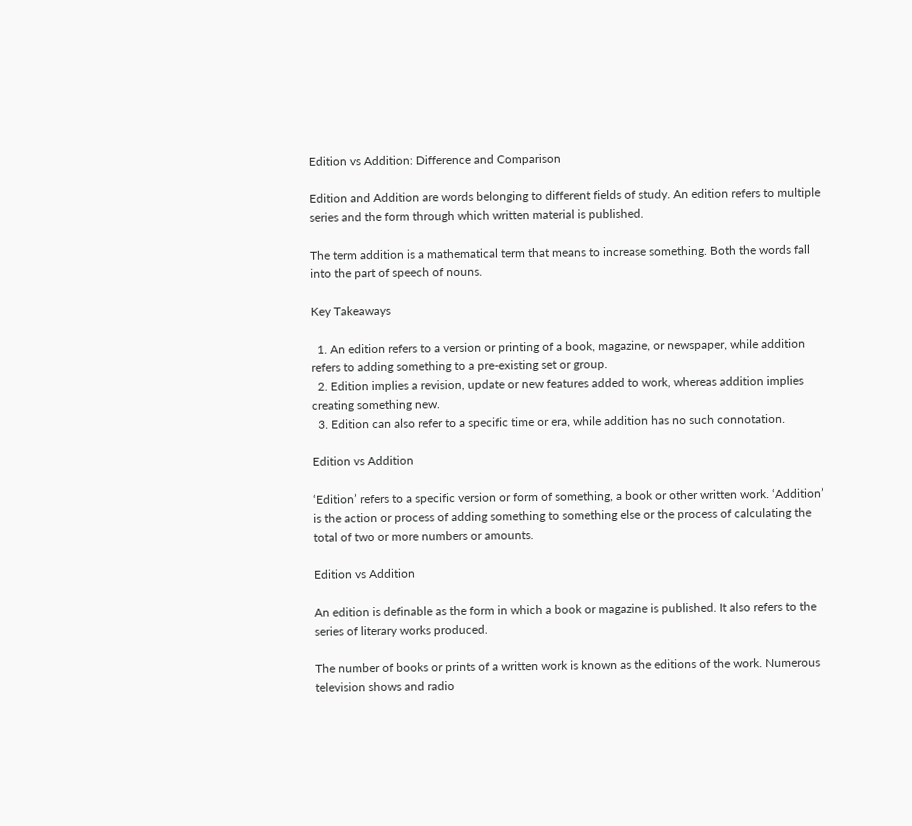Edition vs Addition: Difference and Comparison

Edition and Addition are words belonging to different fields of study. An edition refers to multiple series and the form through which written material is published.

The term addition is a mathematical term that means to increase something. Both the words fall into the part of speech of nouns.

Key Takeaways

  1. An edition refers to a version or printing of a book, magazine, or newspaper, while addition refers to adding something to a pre-existing set or group.
  2. Edition implies a revision, update or new features added to work, whereas addition implies creating something new.
  3. Edition can also refer to a specific time or era, while addition has no such connotation.

Edition vs Addition

‘Edition’ refers to a specific version or form of something, a book or other written work. ‘Addition’ is the action or process of adding something to something else or the process of calculating the total of two or more numbers or amounts.

Edition vs Addition

An edition is definable as the form in which a book or magazine is published. It also refers to the series of literary works produced.

The number of books or prints of a written work is known as the editions of the work. Numerous television shows and radio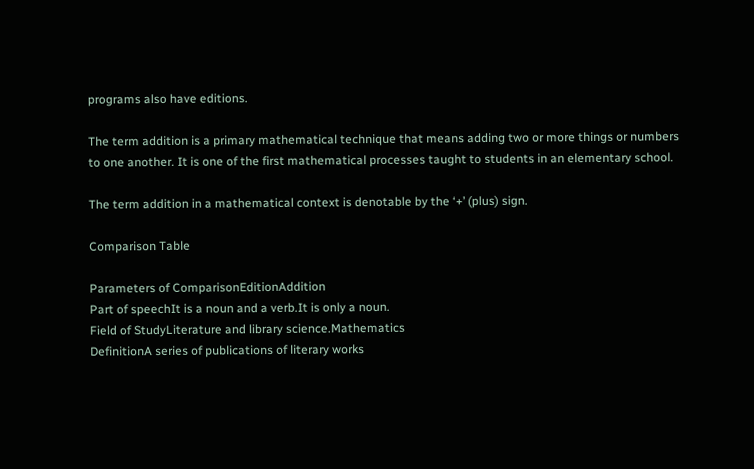programs also have editions.

The term addition is a primary mathematical technique that means adding two or more things or numbers to one another. It is one of the first mathematical processes taught to students in an elementary school.

The term addition in a mathematical context is denotable by the ‘+’ (plus) sign.

Comparison Table

Parameters of ComparisonEditionAddition
Part of speechIt is a noun and a verb.It is only a noun.
Field of StudyLiterature and library science.Mathematics
DefinitionA series of publications of literary works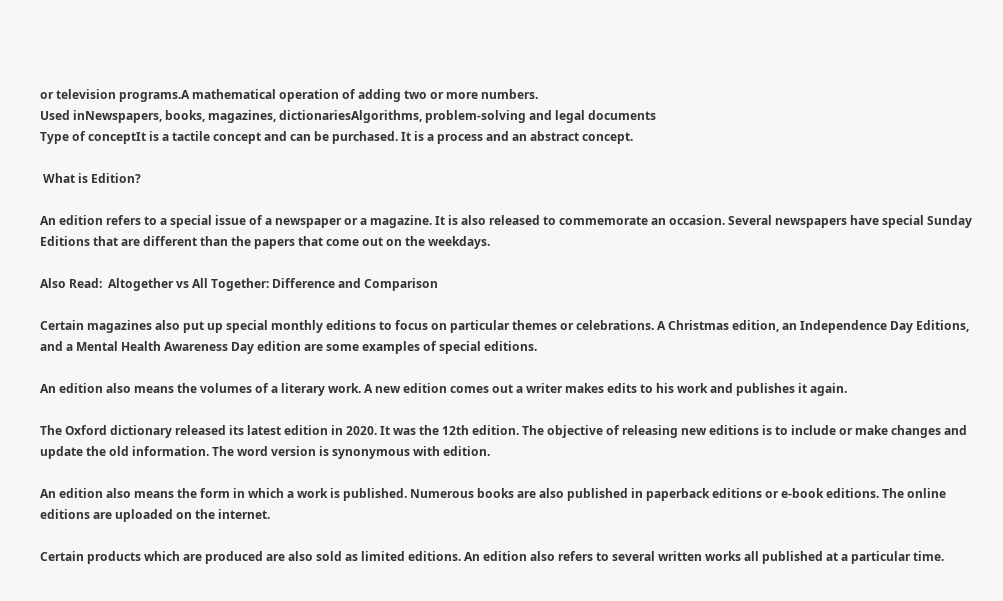or television programs.A mathematical operation of adding two or more numbers.
Used inNewspapers, books, magazines, dictionariesAlgorithms, problem-solving and legal documents
Type of conceptIt is a tactile concept and can be purchased. It is a process and an abstract concept.

 What is Edition?

An edition refers to a special issue of a newspaper or a magazine. It is also released to commemorate an occasion. Several newspapers have special Sunday Editions that are different than the papers that come out on the weekdays.

Also Read:  Altogether vs All Together: Difference and Comparison

Certain magazines also put up special monthly editions to focus on particular themes or celebrations. A Christmas edition, an Independence Day Editions, and a Mental Health Awareness Day edition are some examples of special editions.

An edition also means the volumes of a literary work. A new edition comes out a writer makes edits to his work and publishes it again.

The Oxford dictionary released its latest edition in 2020. It was the 12th edition. The objective of releasing new editions is to include or make changes and update the old information. The word version is synonymous with edition.

An edition also means the form in which a work is published. Numerous books are also published in paperback editions or e-book editions. The online editions are uploaded on the internet.

Certain products which are produced are also sold as limited editions. An edition also refers to several written works all published at a particular time.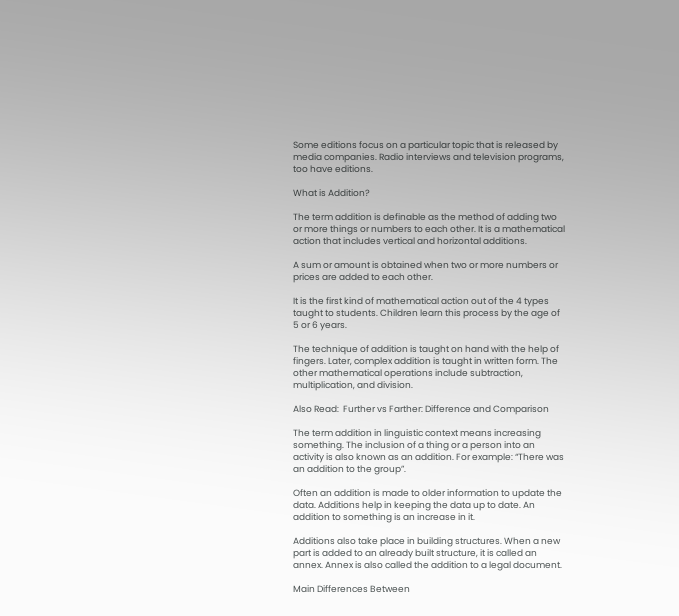Some editions focus on a particular topic that is released by media companies. Radio interviews and television programs, too have editions.

What is Addition?

The term addition is definable as the method of adding two or more things or numbers to each other. It is a mathematical action that includes vertical and horizontal additions.

A sum or amount is obtained when two or more numbers or prices are added to each other.

It is the first kind of mathematical action out of the 4 types taught to students. Children learn this process by the age of 5 or 6 years.

The technique of addition is taught on hand with the help of fingers. Later, complex addition is taught in written form. The other mathematical operations include subtraction, multiplication, and division.

Also Read:  Further vs Farther: Difference and Comparison

The term addition in linguistic context means increasing something. The inclusion of a thing or a person into an activity is also known as an addition. For example: “There was an addition to the group”.

Often an addition is made to older information to update the data. Additions help in keeping the data up to date. An addition to something is an increase in it.

Additions also take place in building structures. When a new part is added to an already built structure, it is called an annex. Annex is also called the addition to a legal document.

Main Differences Between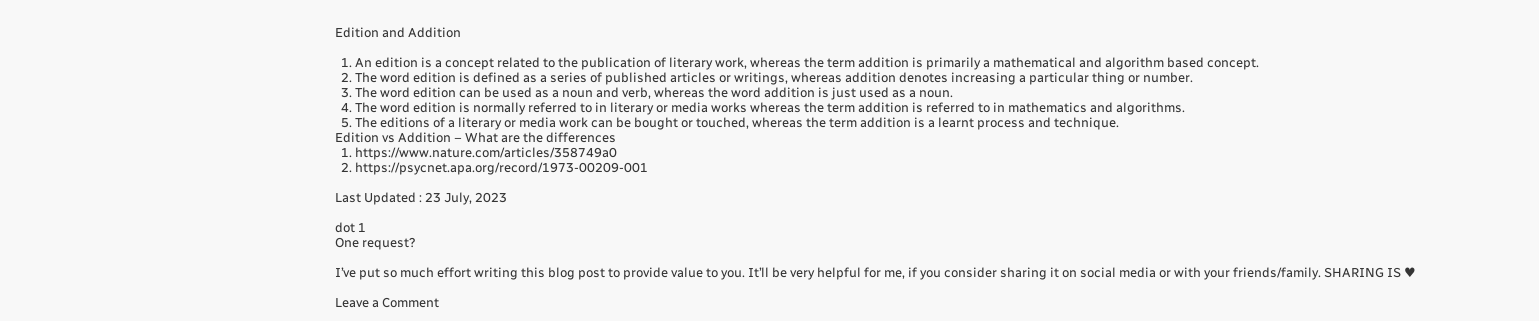Edition and Addition

  1. An edition is a concept related to the publication of literary work, whereas the term addition is primarily a mathematical and algorithm based concept.
  2. The word edition is defined as a series of published articles or writings, whereas addition denotes increasing a particular thing or number.
  3. The word edition can be used as a noun and verb, whereas the word addition is just used as a noun.
  4. The word edition is normally referred to in literary or media works whereas the term addition is referred to in mathematics and algorithms.
  5. The editions of a literary or media work can be bought or touched, whereas the term addition is a learnt process and technique.
Edition vs Addition – What are the differences
  1. https://www.nature.com/articles/358749a0
  2. https://psycnet.apa.org/record/1973-00209-001

Last Updated : 23 July, 2023

dot 1
One request?

I’ve put so much effort writing this blog post to provide value to you. It’ll be very helpful for me, if you consider sharing it on social media or with your friends/family. SHARING IS ♥

Leave a Comment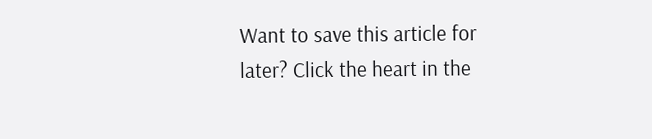Want to save this article for later? Click the heart in the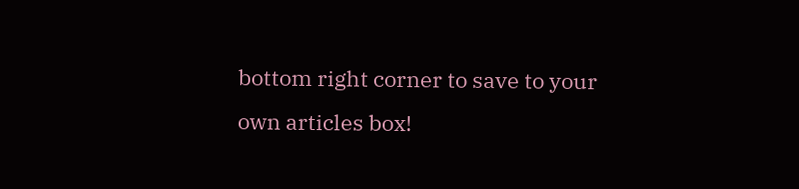bottom right corner to save to your own articles box!